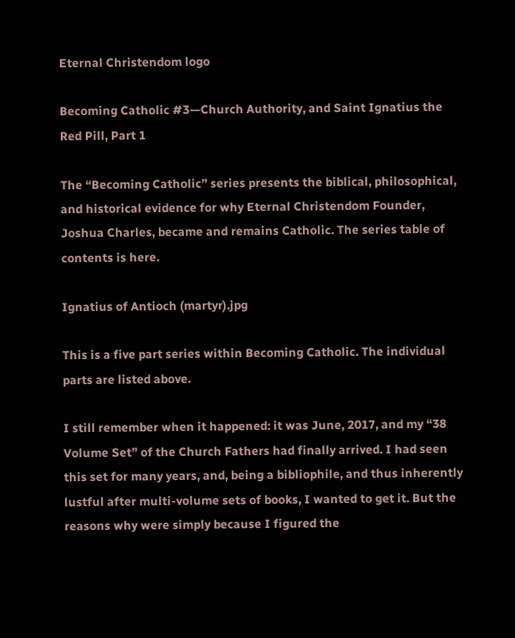Eternal Christendom logo

Becoming Catholic #3—Church Authority, and Saint Ignatius the Red Pill, Part 1

The “Becoming Catholic” series presents the biblical, philosophical, and historical evidence for why Eternal Christendom Founder, Joshua Charles, became and remains Catholic. The series table of contents is here.

Ignatius of Antioch (martyr).jpg

This is a five part series within Becoming Catholic. The individual parts are listed above.

I still remember when it happened: it was June, 2017, and my “38 Volume Set” of the Church Fathers had finally arrived. I had seen this set for many years, and, being a bibliophile, and thus inherently lustful after multi-volume sets of books, I wanted to get it. But the reasons why were simply because I figured the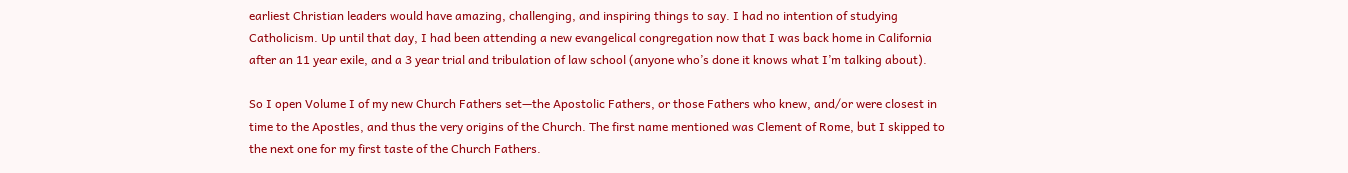earliest Christian leaders would have amazing, challenging, and inspiring things to say. I had no intention of studying Catholicism. Up until that day, I had been attending a new evangelical congregation now that I was back home in California after an 11 year exile, and a 3 year trial and tribulation of law school (anyone who’s done it knows what I’m talking about).

So I open Volume I of my new Church Fathers set—the Apostolic Fathers, or those Fathers who knew, and/or were closest in time to the Apostles, and thus the very origins of the Church. The first name mentioned was Clement of Rome, but I skipped to the next one for my first taste of the Church Fathers.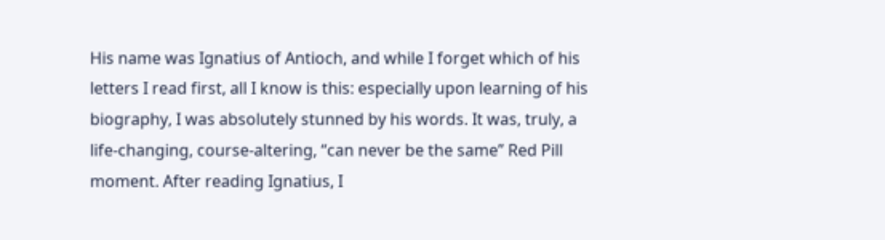His name was Ignatius of Antioch, and while I forget which of his letters I read first, all I know is this: especially upon learning of his biography, I was absolutely stunned by his words. It was, truly, a life-changing, course-altering, “can never be the same” Red Pill moment. After reading Ignatius, I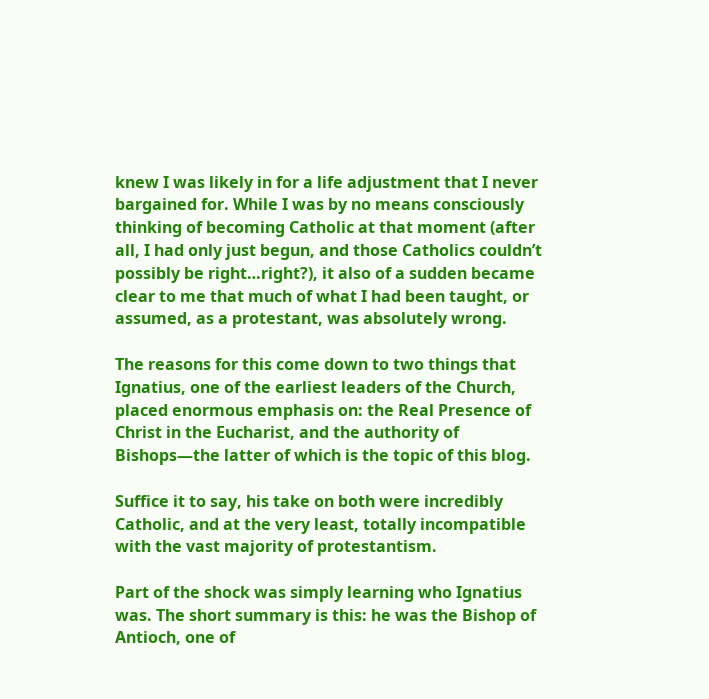knew I was likely in for a life adjustment that I never bargained for. While I was by no means consciously thinking of becoming Catholic at that moment (after all, I had only just begun, and those Catholics couldn’t possibly be right…right?), it also of a sudden became clear to me that much of what I had been taught, or assumed, as a protestant, was absolutely wrong.

The reasons for this come down to two things that Ignatius, one of the earliest leaders of the Church, placed enormous emphasis on: the Real Presence of Christ in the Eucharist, and the authority of Bishops—the latter of which is the topic of this blog.

Suffice it to say, his take on both were incredibly Catholic, and at the very least, totally incompatible with the vast majority of protestantism.

Part of the shock was simply learning who Ignatius was. The short summary is this: he was the Bishop of Antioch, one of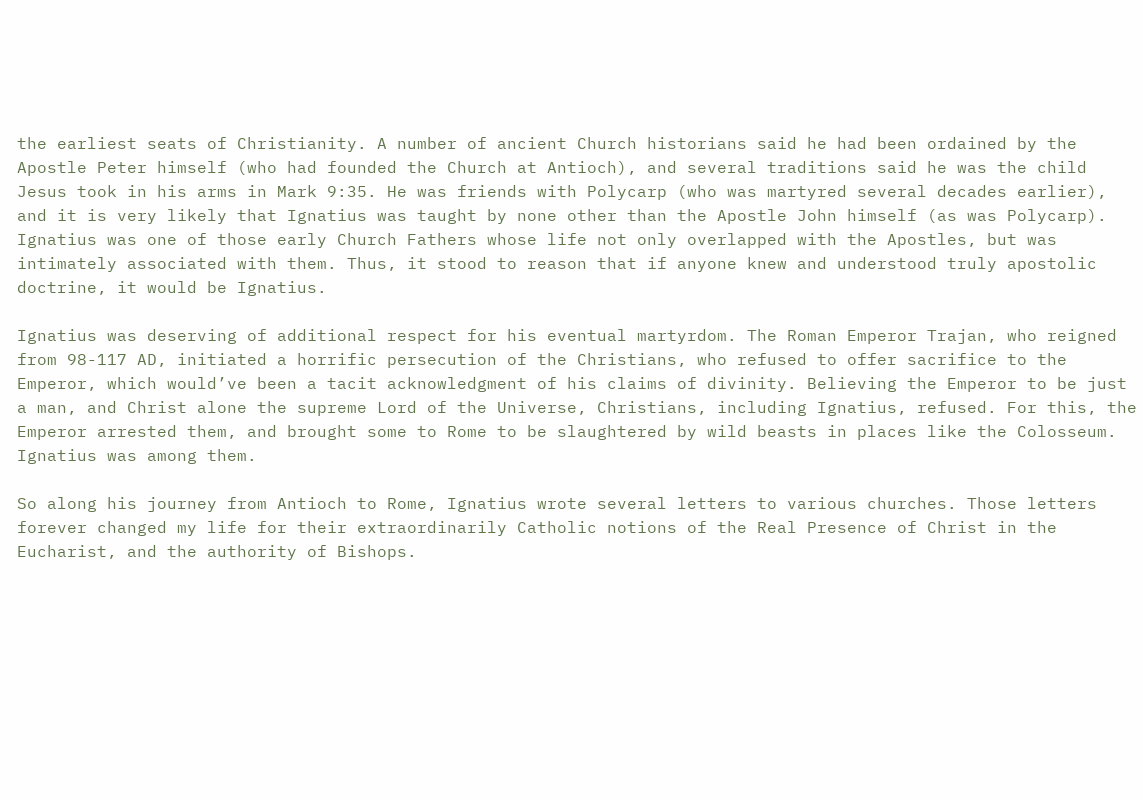the earliest seats of Christianity. A number of ancient Church historians said he had been ordained by the Apostle Peter himself (who had founded the Church at Antioch), and several traditions said he was the child Jesus took in his arms in Mark 9:35. He was friends with Polycarp (who was martyred several decades earlier), and it is very likely that Ignatius was taught by none other than the Apostle John himself (as was Polycarp). Ignatius was one of those early Church Fathers whose life not only overlapped with the Apostles, but was intimately associated with them. Thus, it stood to reason that if anyone knew and understood truly apostolic doctrine, it would be Ignatius.

Ignatius was deserving of additional respect for his eventual martyrdom. The Roman Emperor Trajan, who reigned from 98-117 AD, initiated a horrific persecution of the Christians, who refused to offer sacrifice to the Emperor, which would’ve been a tacit acknowledgment of his claims of divinity. Believing the Emperor to be just a man, and Christ alone the supreme Lord of the Universe, Christians, including Ignatius, refused. For this, the Emperor arrested them, and brought some to Rome to be slaughtered by wild beasts in places like the Colosseum. Ignatius was among them.

So along his journey from Antioch to Rome, Ignatius wrote several letters to various churches. Those letters forever changed my life for their extraordinarily Catholic notions of the Real Presence of Christ in the Eucharist, and the authority of Bishops.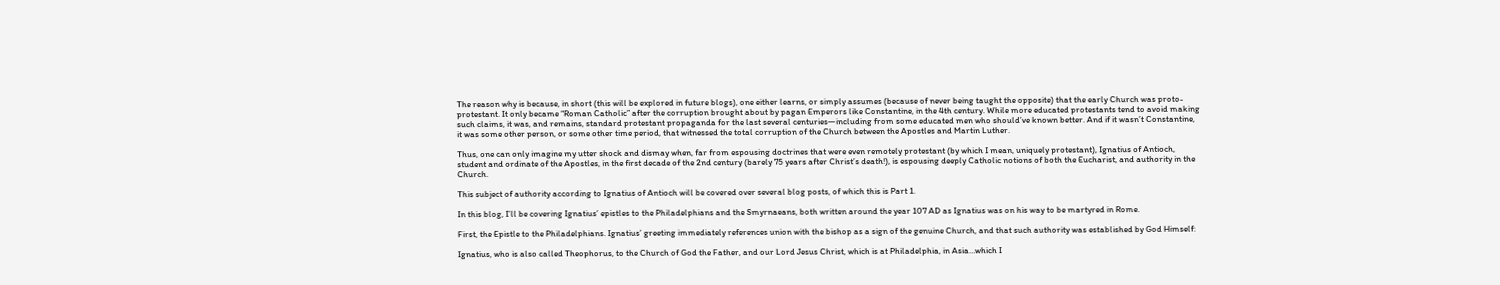The reason why is because, in short (this will be explored in future blogs), one either learns, or simply assumes (because of never being taught the opposite) that the early Church was proto-protestant. It only became “Roman Catholic” after the corruption brought about by pagan Emperors like Constantine, in the 4th century. While more educated protestants tend to avoid making such claims, it was, and remains, standard protestant propaganda for the last several centuries—including from some educated men who should’ve known better. And if it wasn’t Constantine, it was some other person, or some other time period, that witnessed the total corruption of the Church between the Apostles and Martin Luther.

Thus, one can only imagine my utter shock and dismay when, far from espousing doctrines that were even remotely protestant (by which I mean, uniquely protestant), Ignatius of Antioch, student and ordinate of the Apostles, in the first decade of the 2nd century (barely 75 years after Christ’s death!), is espousing deeply Catholic notions of both the Eucharist, and authority in the Church.

This subject of authority according to Ignatius of Antioch will be covered over several blog posts, of which this is Part 1.

In this blog, I’ll be covering Ignatius’ epistles to the Philadelphians and the Smyrnaeans, both written around the year 107 AD as Ignatius was on his way to be martyred in Rome.

First, the Epistle to the Philadelphians. Ignatius’ greeting immediately references union with the bishop as a sign of the genuine Church, and that such authority was established by God Himself:

Ignatius, who is also called Theophorus, to the Church of God the Father, and our Lord Jesus Christ, which is at Philadelphia, in Asia…which I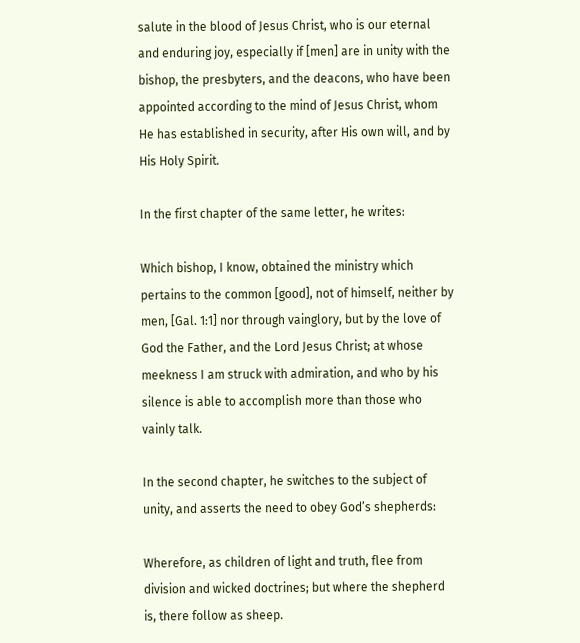salute in the blood of Jesus Christ, who is our eternal and enduring joy, especially if [men] are in unity with the bishop, the presbyters, and the deacons, who have been appointed according to the mind of Jesus Christ, whom He has established in security, after His own will, and by His Holy Spirit.

In the first chapter of the same letter, he writes:

Which bishop, I know, obtained the ministry which pertains to the common [good], not of himself, neither by men, [Gal. 1:1] nor through vainglory, but by the love of God the Father, and the Lord Jesus Christ; at whose meekness I am struck with admiration, and who by his silence is able to accomplish more than those who vainly talk.

In the second chapter, he switches to the subject of unity, and asserts the need to obey God’s shepherds:

Wherefore, as children of light and truth, flee from division and wicked doctrines; but where the shepherd is, there follow as sheep.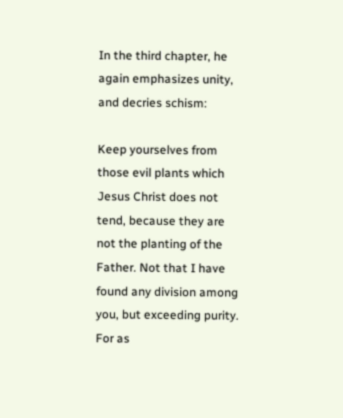In the third chapter, he again emphasizes unity, and decries schism:

Keep yourselves from those evil plants which Jesus Christ does not tend, because they are not the planting of the Father. Not that I have found any division among you, but exceeding purity. For as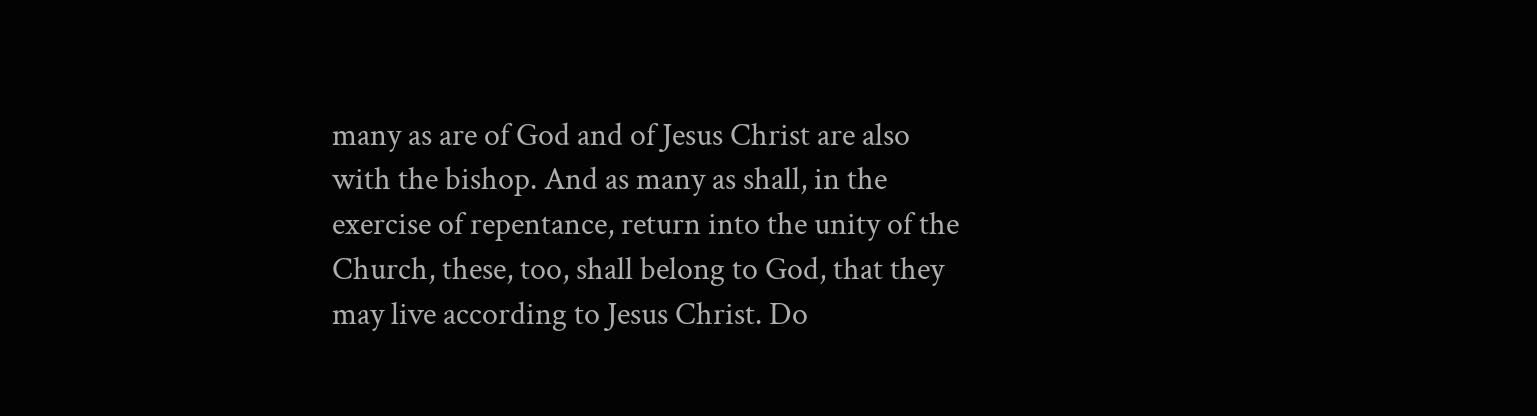many as are of God and of Jesus Christ are also with the bishop. And as many as shall, in the exercise of repentance, return into the unity of the Church, these, too, shall belong to God, that they may live according to Jesus Christ. Do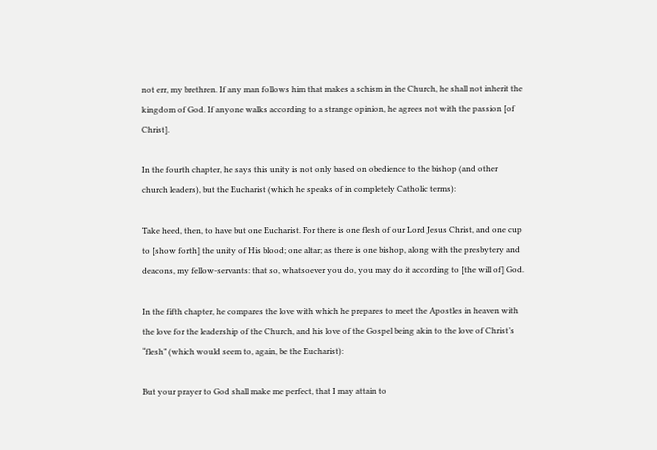not err, my brethren. If any man follows him that makes a schism in the Church, he shall not inherit the kingdom of God. If anyone walks according to a strange opinion, he agrees not with the passion [of Christ].

In the fourth chapter, he says this unity is not only based on obedience to the bishop (and other church leaders), but the Eucharist (which he speaks of in completely Catholic terms):

Take heed, then, to have but one Eucharist. For there is one flesh of our Lord Jesus Christ, and one cup to [show forth] the unity of His blood; one altar; as there is one bishop, along with the presbytery and deacons, my fellow-servants: that so, whatsoever you do, you may do it according to [the will of] God.

In the fifth chapter, he compares the love with which he prepares to meet the Apostles in heaven with the love for the leadership of the Church, and his love of the Gospel being akin to the love of Christ’s “flesh” (which would seem to, again, be the Eucharist):

But your prayer to God shall make me perfect, that I may attain to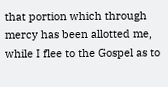that portion which through mercy has been allotted me, while I flee to the Gospel as to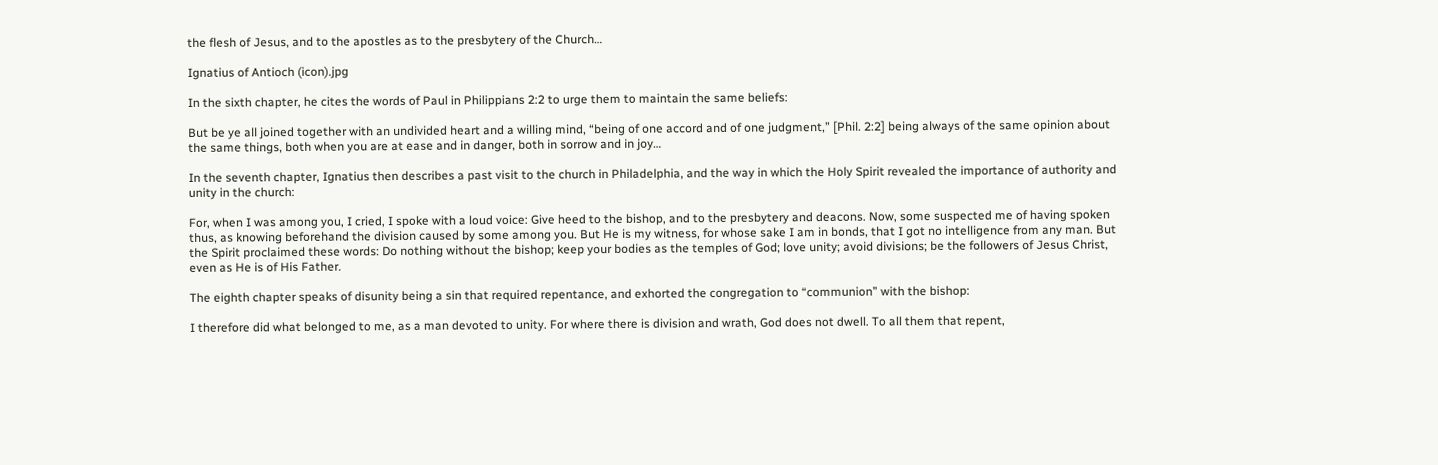the flesh of Jesus, and to the apostles as to the presbytery of the Church…

Ignatius of Antioch (icon).jpg

In the sixth chapter, he cites the words of Paul in Philippians 2:2 to urge them to maintain the same beliefs:

But be ye all joined together with an undivided heart and a willing mind, “being of one accord and of one judgment,” [Phil. 2:2] being always of the same opinion about the same things, both when you are at ease and in danger, both in sorrow and in joy…

In the seventh chapter, Ignatius then describes a past visit to the church in Philadelphia, and the way in which the Holy Spirit revealed the importance of authority and unity in the church:

For, when I was among you, I cried, I spoke with a loud voice: Give heed to the bishop, and to the presbytery and deacons. Now, some suspected me of having spoken thus, as knowing beforehand the division caused by some among you. But He is my witness, for whose sake I am in bonds, that I got no intelligence from any man. But the Spirit proclaimed these words: Do nothing without the bishop; keep your bodies as the temples of God; love unity; avoid divisions; be the followers of Jesus Christ, even as He is of His Father.

The eighth chapter speaks of disunity being a sin that required repentance, and exhorted the congregation to “communion” with the bishop:

I therefore did what belonged to me, as a man devoted to unity. For where there is division and wrath, God does not dwell. To all them that repent,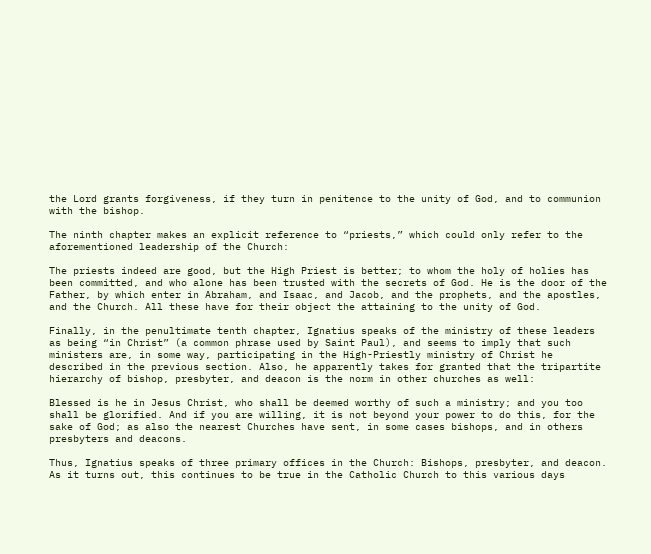the Lord grants forgiveness, if they turn in penitence to the unity of God, and to communion with the bishop.

The ninth chapter makes an explicit reference to “priests,” which could only refer to the aforementioned leadership of the Church:

The priests indeed are good, but the High Priest is better; to whom the holy of holies has been committed, and who alone has been trusted with the secrets of God. He is the door of the Father, by which enter in Abraham, and Isaac, and Jacob, and the prophets, and the apostles, and the Church. All these have for their object the attaining to the unity of God.

Finally, in the penultimate tenth chapter, Ignatius speaks of the ministry of these leaders as being “in Christ” (a common phrase used by Saint Paul), and seems to imply that such ministers are, in some way, participating in the High-Priestly ministry of Christ he described in the previous section. Also, he apparently takes for granted that the tripartite hierarchy of bishop, presbyter, and deacon is the norm in other churches as well:

Blessed is he in Jesus Christ, who shall be deemed worthy of such a ministry; and you too shall be glorified. And if you are willing, it is not beyond your power to do this, for the sake of God; as also the nearest Churches have sent, in some cases bishops, and in others presbyters and deacons.

Thus, Ignatius speaks of three primary offices in the Church: Bishops, presbyter, and deacon. As it turns out, this continues to be true in the Catholic Church to this various days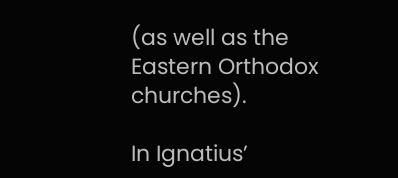(as well as the Eastern Orthodox churches).

In Ignatius’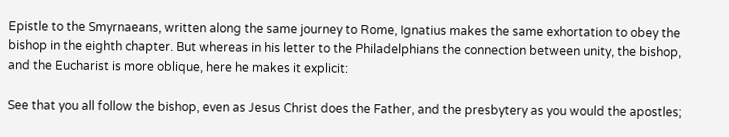Epistle to the Smyrnaeans, written along the same journey to Rome, Ignatius makes the same exhortation to obey the bishop in the eighth chapter. But whereas in his letter to the Philadelphians the connection between unity, the bishop, and the Eucharist is more oblique, here he makes it explicit:

See that you all follow the bishop, even as Jesus Christ does the Father, and the presbytery as you would the apostles;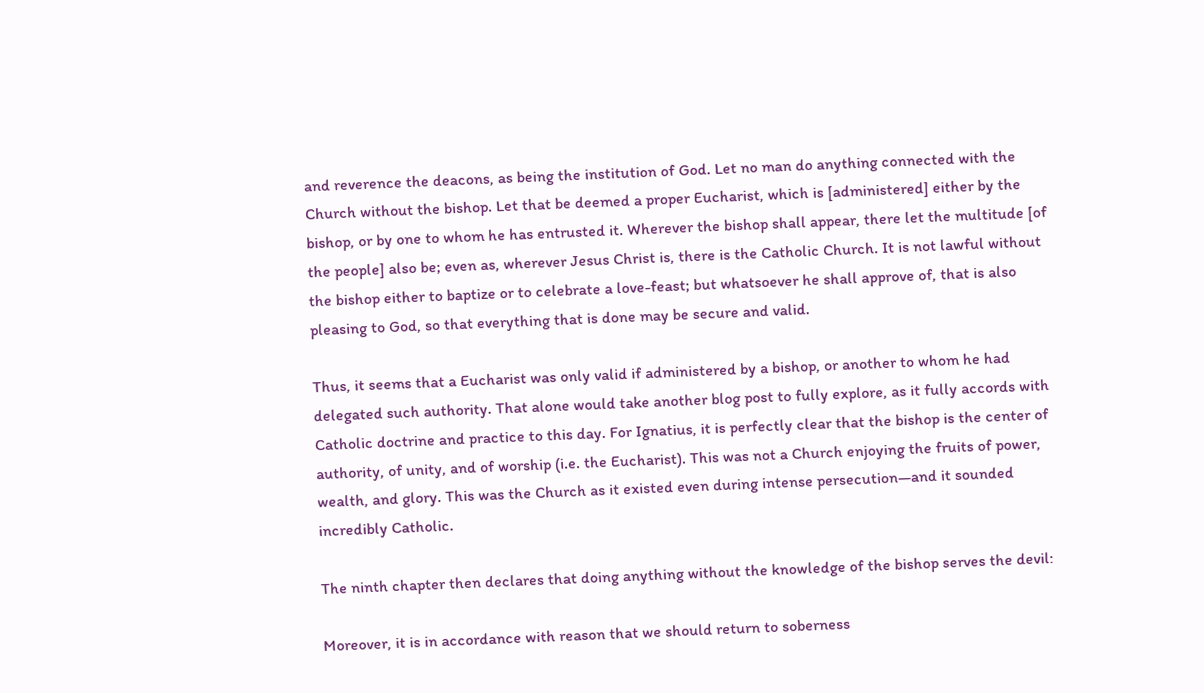and reverence the deacons, as being the institution of God. Let no man do anything connected with the Church without the bishop. Let that be deemed a proper Eucharist, which is [administered] either by the bishop, or by one to whom he has entrusted it. Wherever the bishop shall appear, there let the multitude [of the people] also be; even as, wherever Jesus Christ is, there is the Catholic Church. It is not lawful without the bishop either to baptize or to celebrate a love-feast; but whatsoever he shall approve of, that is also pleasing to God, so that everything that is done may be secure and valid.

Thus, it seems that a Eucharist was only valid if administered by a bishop, or another to whom he had delegated such authority. That alone would take another blog post to fully explore, as it fully accords with Catholic doctrine and practice to this day. For Ignatius, it is perfectly clear that the bishop is the center of authority, of unity, and of worship (i.e. the Eucharist). This was not a Church enjoying the fruits of power, wealth, and glory. This was the Church as it existed even during intense persecution—and it sounded incredibly Catholic.

The ninth chapter then declares that doing anything without the knowledge of the bishop serves the devil:

Moreover, it is in accordance with reason that we should return to soberness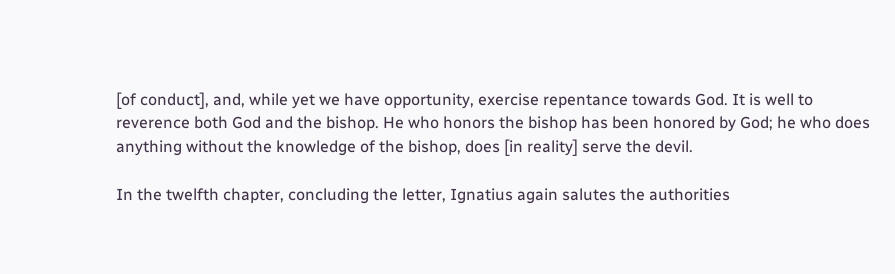[of conduct], and, while yet we have opportunity, exercise repentance towards God. It is well to reverence both God and the bishop. He who honors the bishop has been honored by God; he who does anything without the knowledge of the bishop, does [in reality] serve the devil.

In the twelfth chapter, concluding the letter, Ignatius again salutes the authorities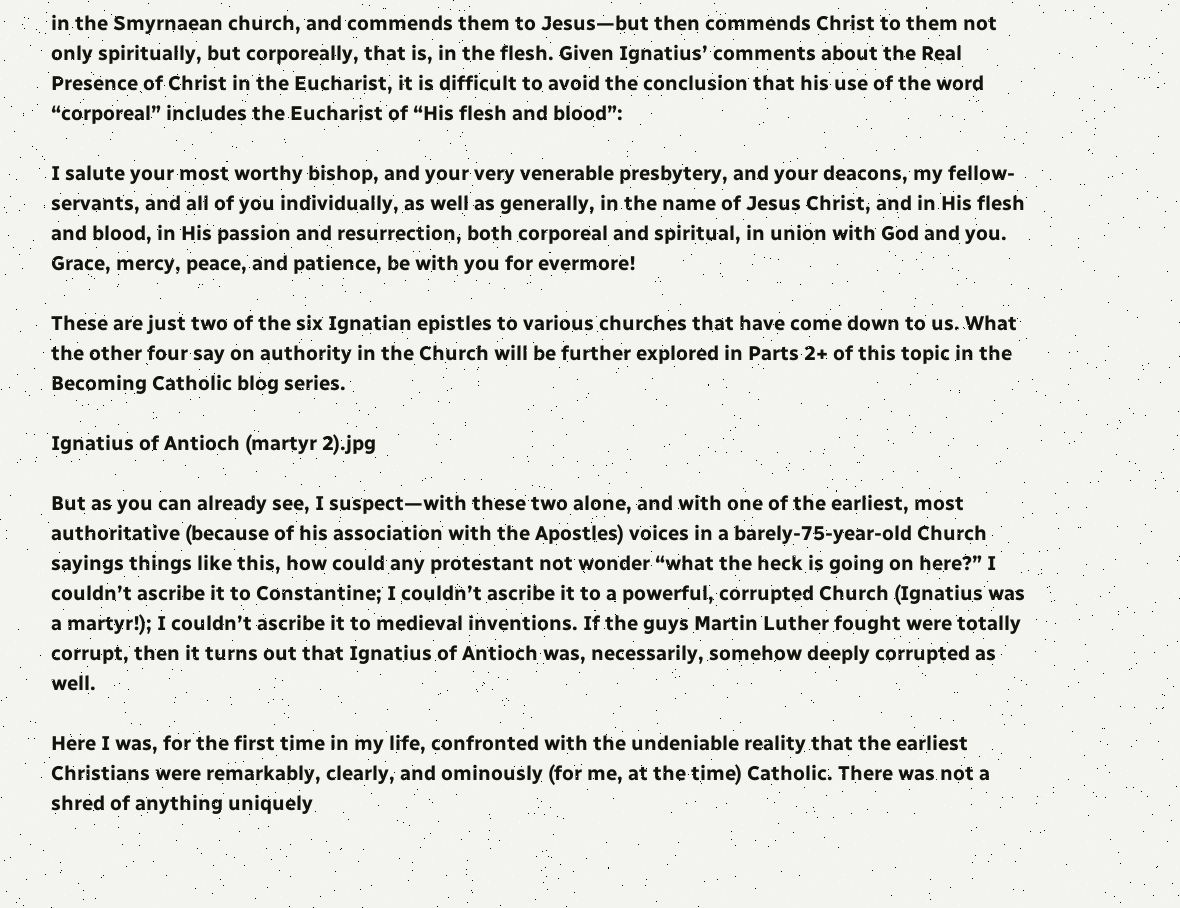in the Smyrnaean church, and commends them to Jesus—but then commends Christ to them not only spiritually, but corporeally, that is, in the flesh. Given Ignatius’ comments about the Real Presence of Christ in the Eucharist, it is difficult to avoid the conclusion that his use of the word “corporeal” includes the Eucharist of “His flesh and blood”:

I salute your most worthy bishop, and your very venerable presbytery, and your deacons, my fellow-servants, and all of you individually, as well as generally, in the name of Jesus Christ, and in His flesh and blood, in His passion and resurrection, both corporeal and spiritual, in union with God and you. Grace, mercy, peace, and patience, be with you for evermore!

These are just two of the six Ignatian epistles to various churches that have come down to us. What the other four say on authority in the Church will be further explored in Parts 2+ of this topic in the Becoming Catholic blog series.

Ignatius of Antioch (martyr 2).jpg

But as you can already see, I suspect—with these two alone, and with one of the earliest, most authoritative (because of his association with the Apostles) voices in a barely-75-year-old Church sayings things like this, how could any protestant not wonder “what the heck is going on here?” I couldn’t ascribe it to Constantine; I couldn’t ascribe it to a powerful, corrupted Church (Ignatius was a martyr!); I couldn’t ascribe it to medieval inventions. If the guys Martin Luther fought were totally corrupt, then it turns out that Ignatius of Antioch was, necessarily, somehow deeply corrupted as well.

Here I was, for the first time in my life, confronted with the undeniable reality that the earliest Christians were remarkably, clearly, and ominously (for me, at the time) Catholic. There was not a shred of anything uniquely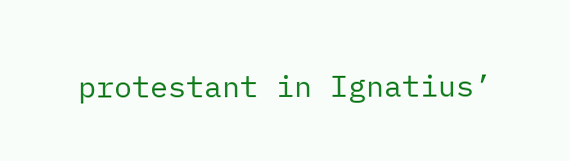protestant in Ignatius’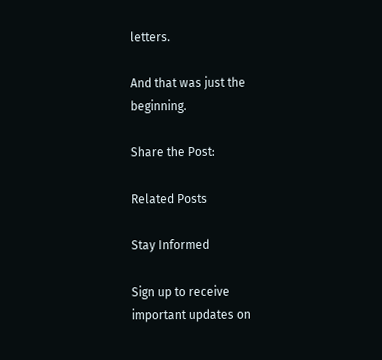letters.

And that was just the beginning.

Share the Post:

Related Posts

Stay Informed

Sign up to receive important updates on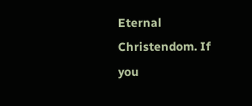Eternal Christendom. If you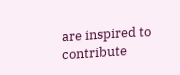are inspired to contribute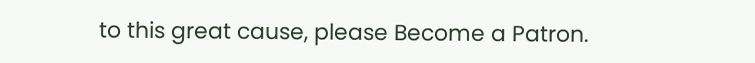to this great cause, please Become a Patron.